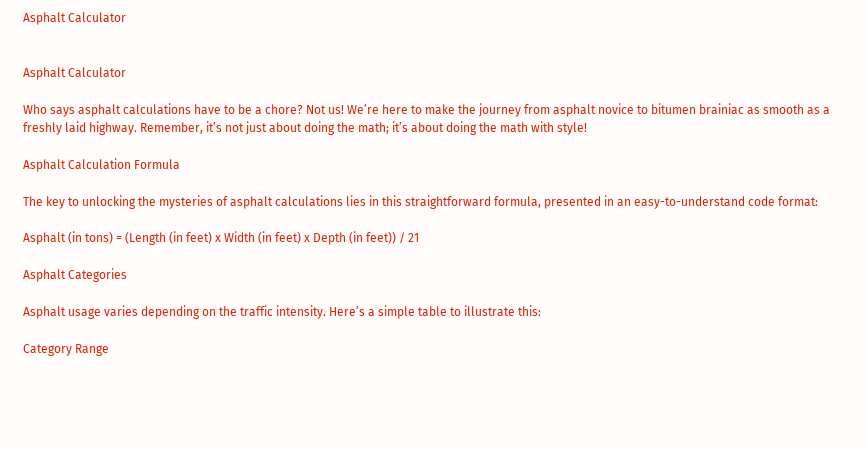Asphalt Calculator


Asphalt Calculator

Who says asphalt calculations have to be a chore? Not us! We’re here to make the journey from asphalt novice to bitumen brainiac as smooth as a freshly laid highway. Remember, it’s not just about doing the math; it’s about doing the math with style!

Asphalt Calculation Formula

The key to unlocking the mysteries of asphalt calculations lies in this straightforward formula, presented in an easy-to-understand code format:

Asphalt (in tons) = (Length (in feet) x Width (in feet) x Depth (in feet)) / 21

Asphalt Categories

Asphalt usage varies depending on the traffic intensity. Here’s a simple table to illustrate this:

Category Range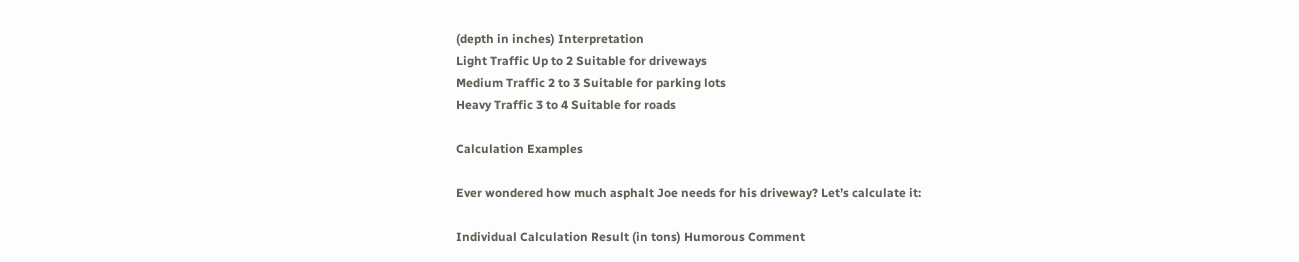(depth in inches) Interpretation
Light Traffic Up to 2 Suitable for driveways
Medium Traffic 2 to 3 Suitable for parking lots
Heavy Traffic 3 to 4 Suitable for roads

Calculation Examples

Ever wondered how much asphalt Joe needs for his driveway? Let’s calculate it:

Individual Calculation Result (in tons) Humorous Comment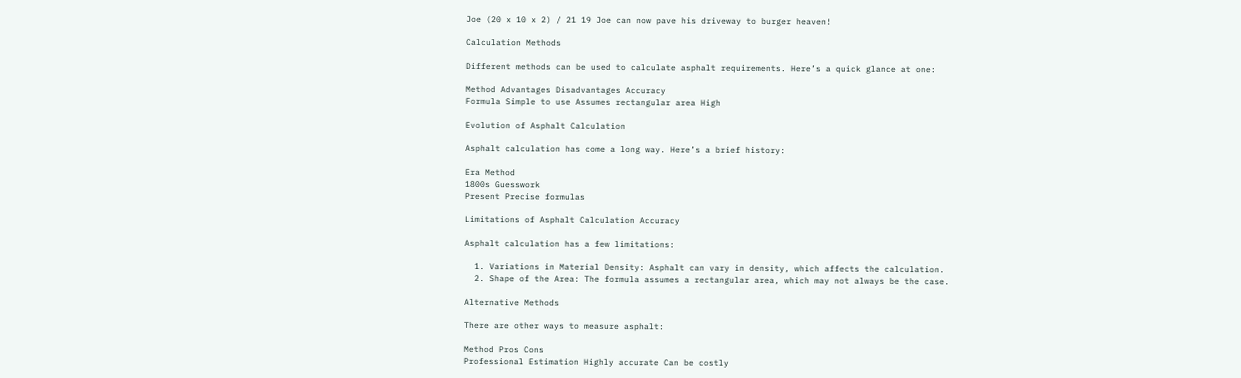Joe (20 x 10 x 2) / 21 19 Joe can now pave his driveway to burger heaven!

Calculation Methods

Different methods can be used to calculate asphalt requirements. Here’s a quick glance at one:

Method Advantages Disadvantages Accuracy
Formula Simple to use Assumes rectangular area High

Evolution of Asphalt Calculation

Asphalt calculation has come a long way. Here’s a brief history:

Era Method
1800s Guesswork
Present Precise formulas

Limitations of Asphalt Calculation Accuracy

Asphalt calculation has a few limitations:

  1. Variations in Material Density: Asphalt can vary in density, which affects the calculation.
  2. Shape of the Area: The formula assumes a rectangular area, which may not always be the case.

Alternative Methods

There are other ways to measure asphalt:

Method Pros Cons
Professional Estimation Highly accurate Can be costly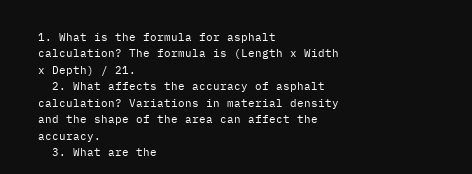1. What is the formula for asphalt calculation? The formula is (Length x Width x Depth) / 21.
  2. What affects the accuracy of asphalt calculation? Variations in material density and the shape of the area can affect the accuracy.
  3. What are the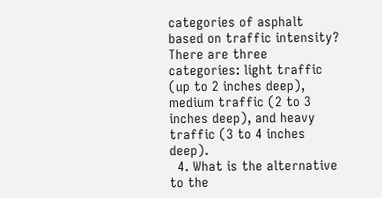categories of asphalt based on traffic intensity? There are three categories: light traffic (up to 2 inches deep), medium traffic (2 to 3 inches deep), and heavy traffic (3 to 4 inches deep).
  4. What is the alternative to the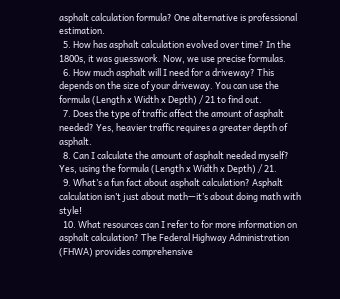asphalt calculation formula? One alternative is professional estimation.
  5. How has asphalt calculation evolved over time? In the 1800s, it was guesswork. Now, we use precise formulas.
  6. How much asphalt will I need for a driveway? This depends on the size of your driveway. You can use the formula (Length x Width x Depth) / 21 to find out.
  7. Does the type of traffic affect the amount of asphalt needed? Yes, heavier traffic requires a greater depth of asphalt.
  8. Can I calculate the amount of asphalt needed myself? Yes, using the formula (Length x Width x Depth) / 21.
  9. What’s a fun fact about asphalt calculation? Asphalt calculation isn’t just about math—it’s about doing math with style!
  10. What resources can I refer to for more information on asphalt calculation? The Federal Highway Administration (FHWA) provides comprehensive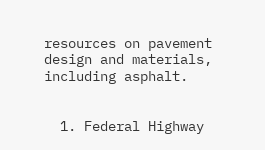resources on pavement design and materials, including asphalt.


  1. Federal Highway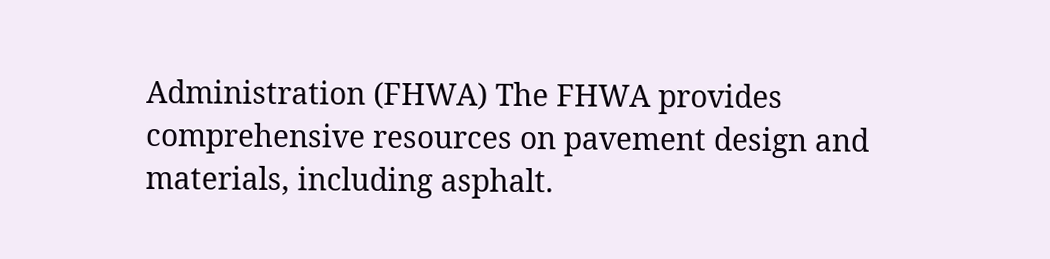Administration (FHWA) The FHWA provides comprehensive resources on pavement design and materials, including asphalt.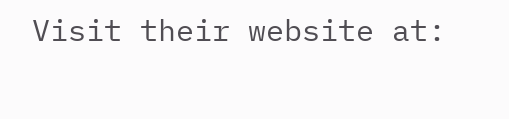Visit their website at: